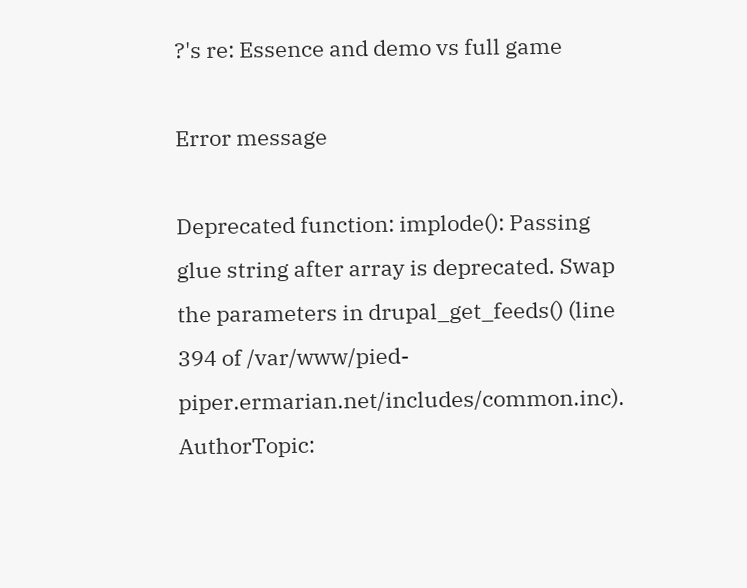?'s re: Essence and demo vs full game

Error message

Deprecated function: implode(): Passing glue string after array is deprecated. Swap the parameters in drupal_get_feeds() (line 394 of /var/www/pied-piper.ermarian.net/includes/common.inc).
AuthorTopic: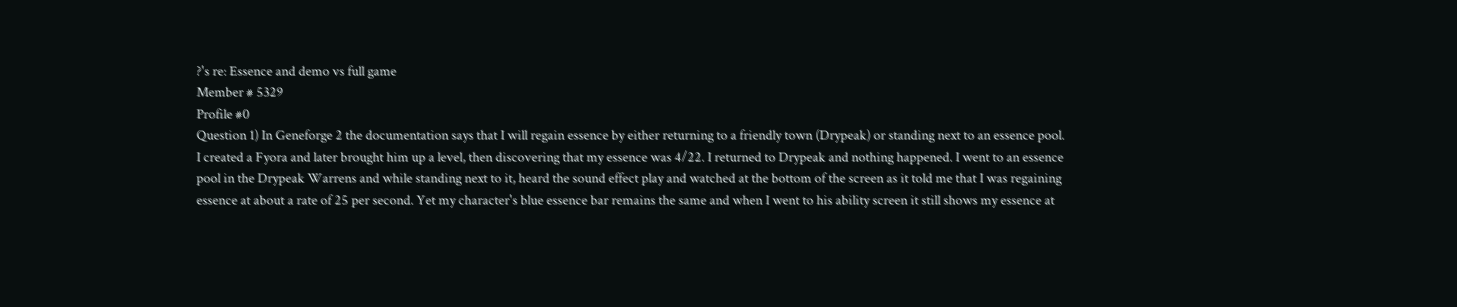?'s re: Essence and demo vs full game
Member # 5329
Profile #0
Question 1) In Geneforge 2 the documentation says that I will regain essence by either returning to a friendly town (Drypeak) or standing next to an essence pool. I created a Fyora and later brought him up a level, then discovering that my essence was 4/22. I returned to Drypeak and nothing happened. I went to an essence pool in the Drypeak Warrens and while standing next to it, heard the sound effect play and watched at the bottom of the screen as it told me that I was regaining essence at about a rate of 25 per second. Yet my character's blue essence bar remains the same and when I went to his ability screen it still shows my essence at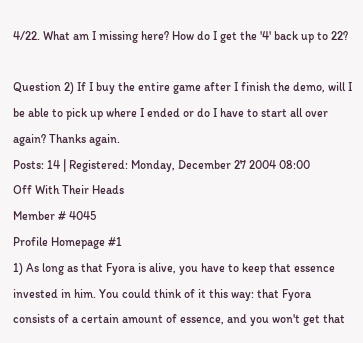4/22. What am I missing here? How do I get the '4' back up to 22?

Question 2) If I buy the entire game after I finish the demo, will I be able to pick up where I ended or do I have to start all over again? Thanks again.
Posts: 14 | Registered: Monday, December 27 2004 08:00
Off With Their Heads
Member # 4045
Profile Homepage #1
1) As long as that Fyora is alive, you have to keep that essence invested in him. You could think of it this way: that Fyora consists of a certain amount of essence, and you won't get that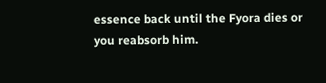essence back until the Fyora dies or you reabsorb him.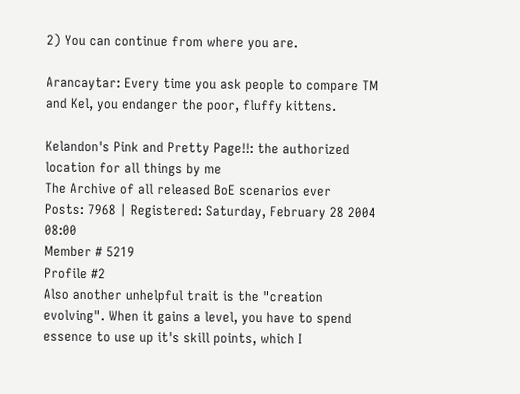2) You can continue from where you are.

Arancaytar: Every time you ask people to compare TM and Kel, you endanger the poor, fluffy kittens.

Kelandon's Pink and Pretty Page!!: the authorized location for all things by me
The Archive of all released BoE scenarios ever
Posts: 7968 | Registered: Saturday, February 28 2004 08:00
Member # 5219
Profile #2
Also another unhelpful trait is the "creation evolving". When it gains a level, you have to spend essence to use up it's skill points, which I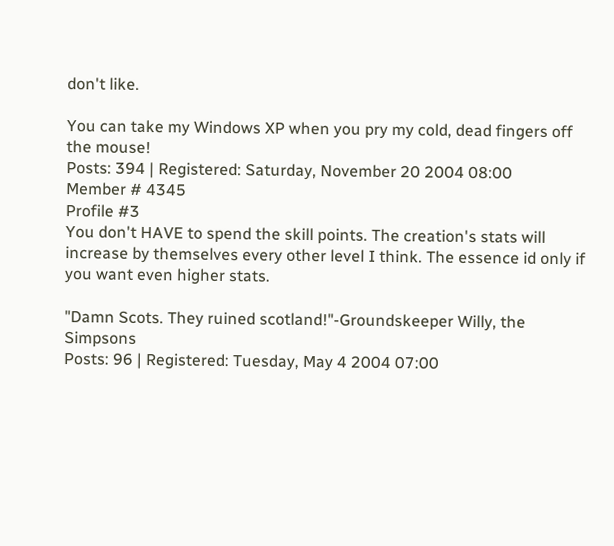don't like.

You can take my Windows XP when you pry my cold, dead fingers off the mouse!
Posts: 394 | Registered: Saturday, November 20 2004 08:00
Member # 4345
Profile #3
You don't HAVE to spend the skill points. The creation's stats will increase by themselves every other level I think. The essence id only if you want even higher stats.

"Damn Scots. They ruined scotland!"-Groundskeeper Willy, the Simpsons
Posts: 96 | Registered: Tuesday, May 4 2004 07:00